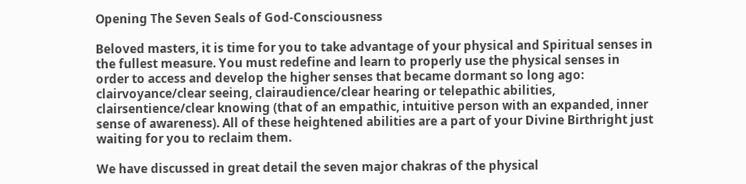Opening The Seven Seals of God-Consciousness

Beloved masters, it is time for you to take advantage of your physical and Spiritual senses in the fullest measure. You must redefine and learn to properly use the physical senses in order to access and develop the higher senses that became dormant so long ago: clairvoyance/clear seeing, clairaudience/clear hearing or telepathic abilities, clairsentience/clear knowing (that of an empathic, intuitive person with an expanded, inner sense of awareness). All of these heightened abilities are a part of your Divine Birthright just waiting for you to reclaim them.

We have discussed in great detail the seven major chakras of the physical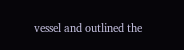vessel and outlined the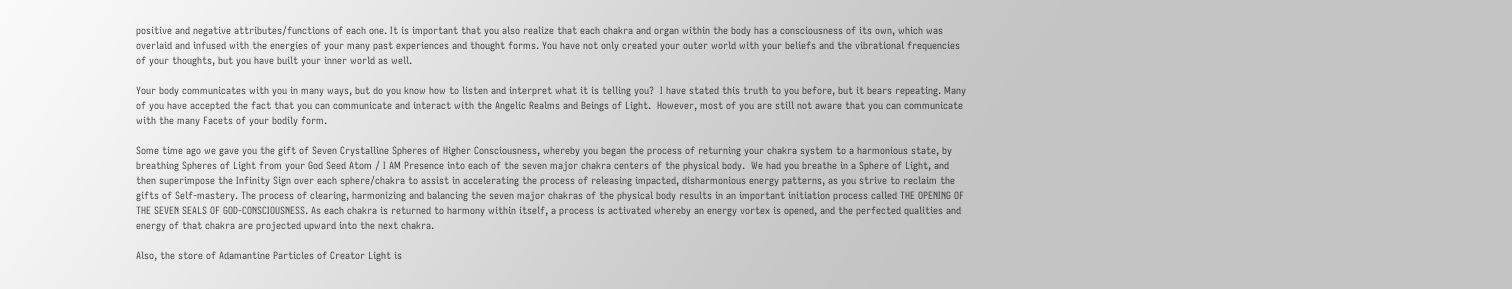positive and negative attributes/functions of each one. It is important that you also realize that each chakra and organ within the body has a consciousness of its own, which was overlaid and infused with the energies of your many past experiences and thought forms. You have not only created your outer world with your beliefs and the vibrational frequencies of your thoughts, but you have built your inner world as well.

Your body communicates with you in many ways, but do you know how to listen and interpret what it is telling you?  I have stated this truth to you before, but it bears repeating. Many of you have accepted the fact that you can communicate and interact with the Angelic Realms and Beings of Light.  However, most of you are still not aware that you can communicate with the many Facets of your bodily form.

Some time ago we gave you the gift of Seven Crystalline Spheres of Higher Consciousness, whereby you began the process of returning your chakra system to a harmonious state, by breathing Spheres of Light from your God Seed Atom / I AM Presence into each of the seven major chakra centers of the physical body.  We had you breathe in a Sphere of Light, and then superimpose the Infinity Sign over each sphere/chakra to assist in accelerating the process of releasing impacted, disharmonious energy patterns, as you strive to reclaim the gifts of Self-mastery. The process of clearing, harmonizing and balancing the seven major chakras of the physical body results in an important initiation process called THE OPENING OF THE SEVEN SEALS OF GOD-CONSCIOUSNESS. As each chakra is returned to harmony within itself, a process is activated whereby an energy vortex is opened, and the perfected qualities and energy of that chakra are projected upward into the next chakra.

Also, the store of Adamantine Particles of Creator Light is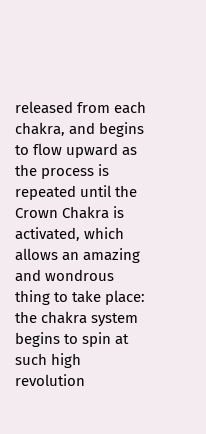released from each chakra, and begins to flow upward as the process is repeated until the Crown Chakra is activated, which allows an amazing and wondrous thing to take place: the chakra system begins to spin at such high revolution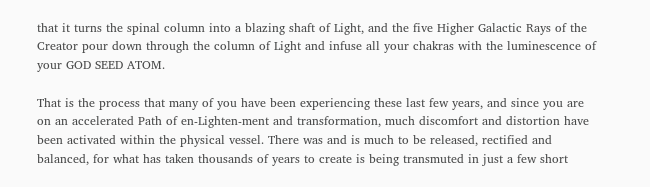that it turns the spinal column into a blazing shaft of Light, and the five Higher Galactic Rays of the Creator pour down through the column of Light and infuse all your chakras with the luminescence of your GOD SEED ATOM.

That is the process that many of you have been experiencing these last few years, and since you are on an accelerated Path of en-Lighten-ment and transformation, much discomfort and distortion have been activated within the physical vessel. There was and is much to be released, rectified and balanced, for what has taken thousands of years to create is being transmuted in just a few short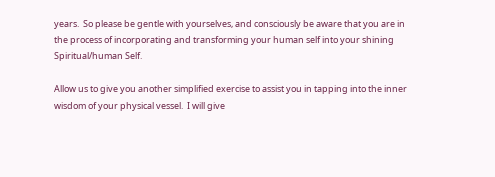years.  So please be gentle with yourselves, and consciously be aware that you are in the process of incorporating and transforming your human self into your shining Spiritual/human Self.

Allow us to give you another simplified exercise to assist you in tapping into the inner wisdom of your physical vessel.  I will give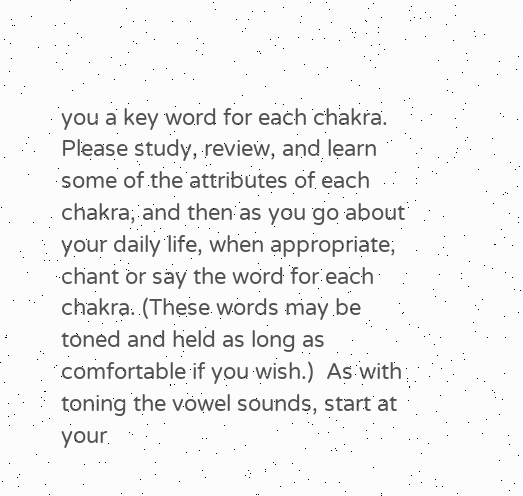you a key word for each chakra.  Please study, review, and learn some of the attributes of each chakra, and then as you go about your daily life, when appropriate, chant or say the word for each chakra. (These words may be toned and held as long as comfortable if you wish.)  As with toning the vowel sounds, start at your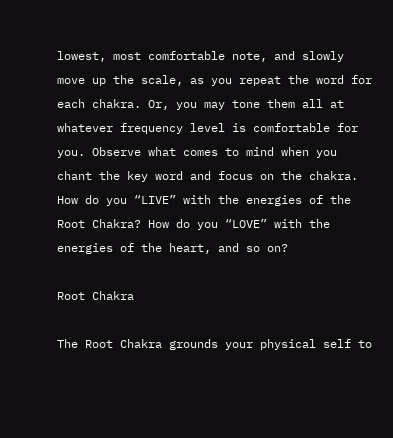lowest, most comfortable note, and slowly move up the scale, as you repeat the word for each chakra. Or, you may tone them all at whatever frequency level is comfortable for you. Observe what comes to mind when you chant the key word and focus on the chakra.  How do you “LIVE” with the energies of the Root Chakra? How do you “LOVE” with the energies of the heart, and so on?

Root Chakra

The Root Chakra grounds your physical self to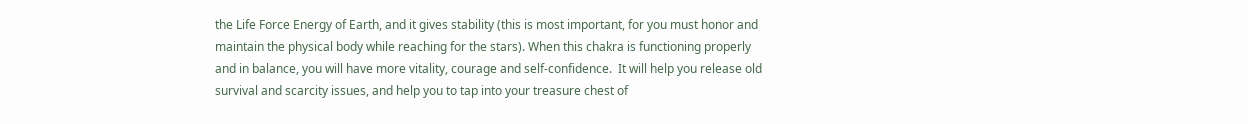the Life Force Energy of Earth, and it gives stability (this is most important, for you must honor and maintain the physical body while reaching for the stars). When this chakra is functioning properly and in balance, you will have more vitality, courage and self-confidence.  It will help you release old survival and scarcity issues, and help you to tap into your treasure chest of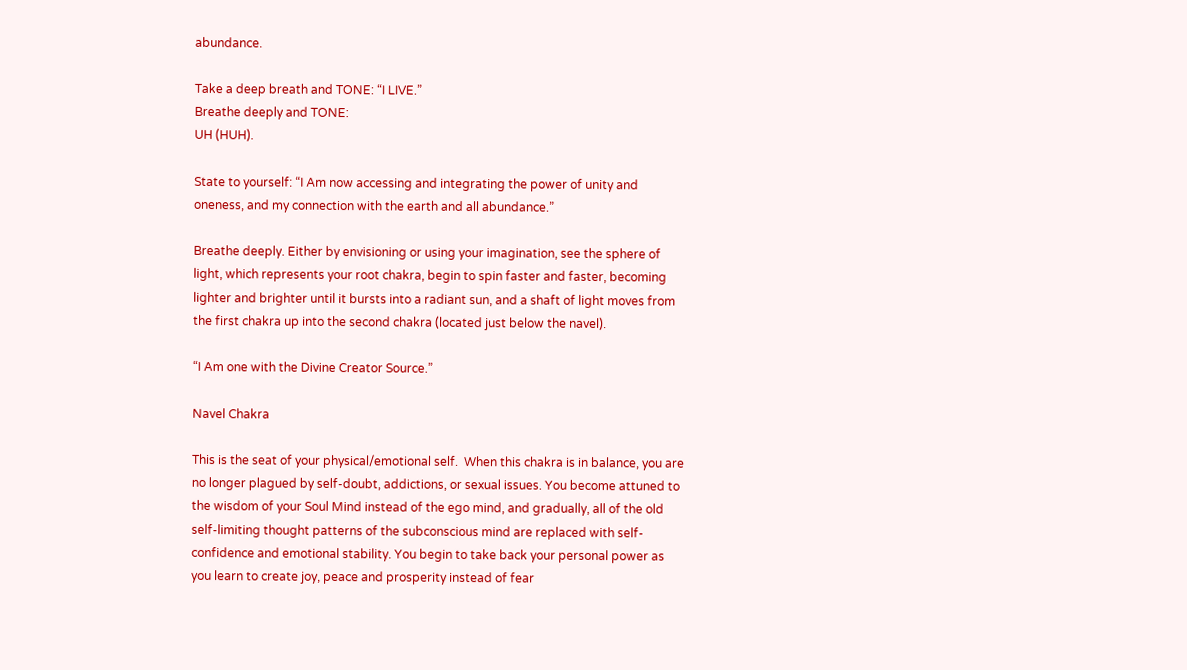abundance.

Take a deep breath and TONE: “I LIVE.”
Breathe deeply and TONE:
UH (HUH).

State to yourself: “I Am now accessing and integrating the power of unity and oneness, and my connection with the earth and all abundance.”

Breathe deeply. Either by envisioning or using your imagination, see the sphere of light, which represents your root chakra, begin to spin faster and faster, becoming lighter and brighter until it bursts into a radiant sun, and a shaft of light moves from the first chakra up into the second chakra (located just below the navel).

“I Am one with the Divine Creator Source.”

Navel Chakra

This is the seat of your physical/emotional self.  When this chakra is in balance, you are no longer plagued by self-doubt, addictions, or sexual issues. You become attuned to the wisdom of your Soul Mind instead of the ego mind, and gradually, all of the old self-limiting thought patterns of the subconscious mind are replaced with self-confidence and emotional stability. You begin to take back your personal power as you learn to create joy, peace and prosperity instead of fear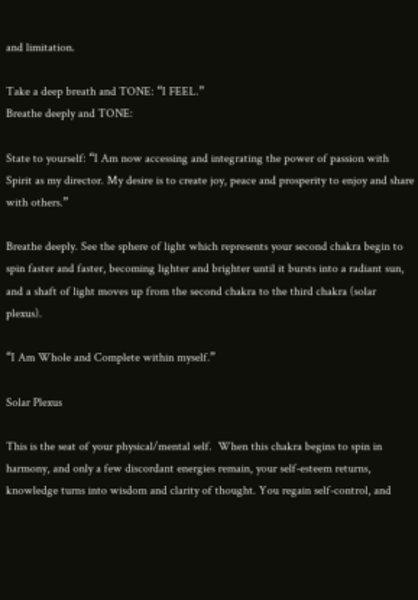and limitation.

Take a deep breath and TONE: “I FEEL.”
Breathe deeply and TONE:

State to yourself: “I Am now accessing and integrating the power of passion with Spirit as my director. My desire is to create joy, peace and prosperity to enjoy and share with others.”

Breathe deeply. See the sphere of light which represents your second chakra begin to spin faster and faster, becoming lighter and brighter until it bursts into a radiant sun, and a shaft of light moves up from the second chakra to the third chakra (solar plexus).

“I Am Whole and Complete within myself.”

Solar Plexus

This is the seat of your physical/mental self.  When this chakra begins to spin in harmony, and only a few discordant energies remain, your self-esteem returns, knowledge turns into wisdom and clarity of thought. You regain self-control, and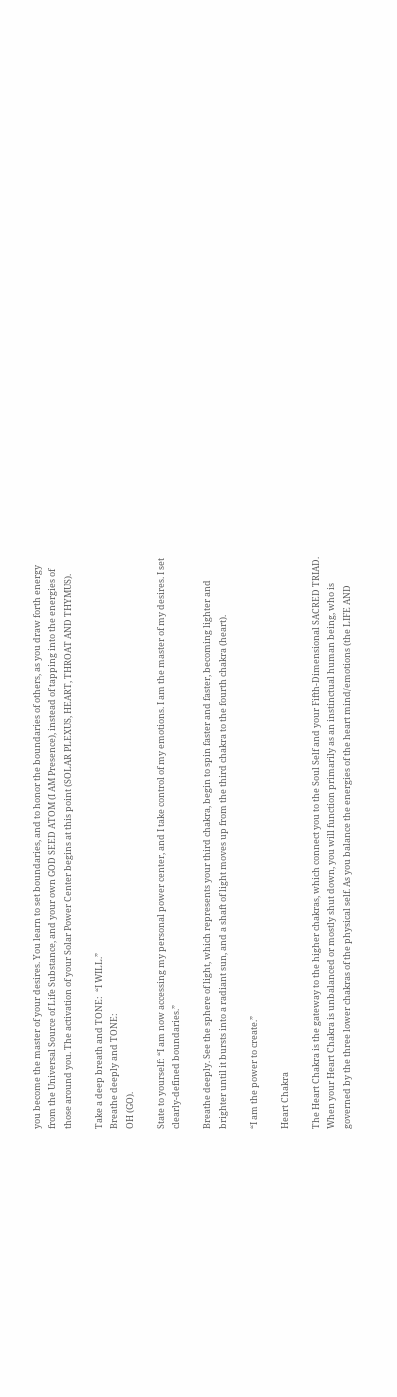you become the master of your desires. You learn to set boundaries, and to honor the boundaries of others, as you draw forth energy from the Universal Source of Life Substance, and your own GOD SEED ATOM (I AM Presence), instead of tapping into the energies of those around you. The activation of your Solar Power Center begins at this point (SOLAR PLEXUS, HEART, THROAT AND THYMUS).

Take a deep breath and TONE:  “I WILL.”
Breathe deeply and TONE:
OH (GO).

State to yourself: “I am now accessing my personal power center, and I take control of my emotions. I am the master of my desires. I set clearly-defined boundaries.”

Breathe deeply. See the sphere of light, which represents your third chakra, begin to spin faster and faster, becoming lighter and brighter until it bursts into a radiant sun, and a shaft of light moves up from the third chakra to the fourth chakra (heart).

“I am the power to create.”

Heart Chakra

The Heart Chakra is the gateway to the higher chakras, which connect you to the Soul Self and your Fifth-Dimensional SACRED TRIAD. When your Heart Chakra is unbalanced or mostly shut down, you will function primarily as an instinctual human being, who is governed by the three lower chakras of the physical self. As you balance the energies of the heart mind/emotions (the LIFE AND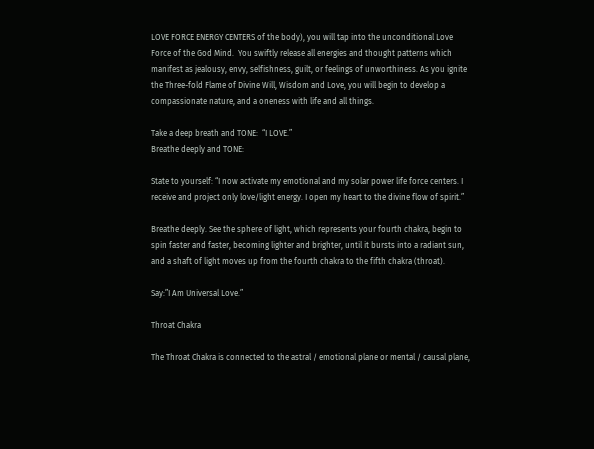LOVE FORCE ENERGY CENTERS of the body), you will tap into the unconditional Love Force of the God Mind.  You swiftly release all energies and thought patterns which manifest as jealousy, envy, selfishness, guilt, or feelings of unworthiness. As you ignite the Three-fold Flame of Divine Will, Wisdom and Love, you will begin to develop a compassionate nature, and a oneness with life and all things.

Take a deep breath and TONE:  “I LOVE.”
Breathe deeply and TONE:

State to yourself: “I now activate my emotional and my solar power life force centers. I receive and project only love/light energy. I open my heart to the divine flow of spirit.”

Breathe deeply. See the sphere of light, which represents your fourth chakra, begin to spin faster and faster, becoming lighter and brighter, until it bursts into a radiant sun, and a shaft of light moves up from the fourth chakra to the fifth chakra (throat).

Say:”I Am Universal Love.”

Throat Chakra

The Throat Chakra is connected to the astral / emotional plane or mental / causal plane,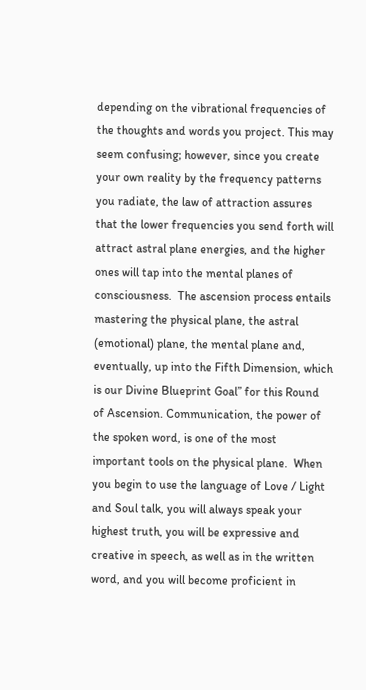depending on the vibrational frequencies of the thoughts and words you project. This may seem confusing; however, since you create your own reality by the frequency patterns you radiate, the law of attraction assures that the lower frequencies you send forth will attract astral plane energies, and the higher ones will tap into the mental planes of consciousness.  The ascension process entails mastering the physical plane, the astral (emotional) plane, the mental plane and, eventually, up into the Fifth Dimension, which is our Divine Blueprint Goal” for this Round of Ascension. Communication, the power of the spoken word, is one of the most important tools on the physical plane.  When you begin to use the language of Love / Light and Soul talk, you will always speak your highest truth, you will be expressive and creative in speech, as well as in the written word, and you will become proficient in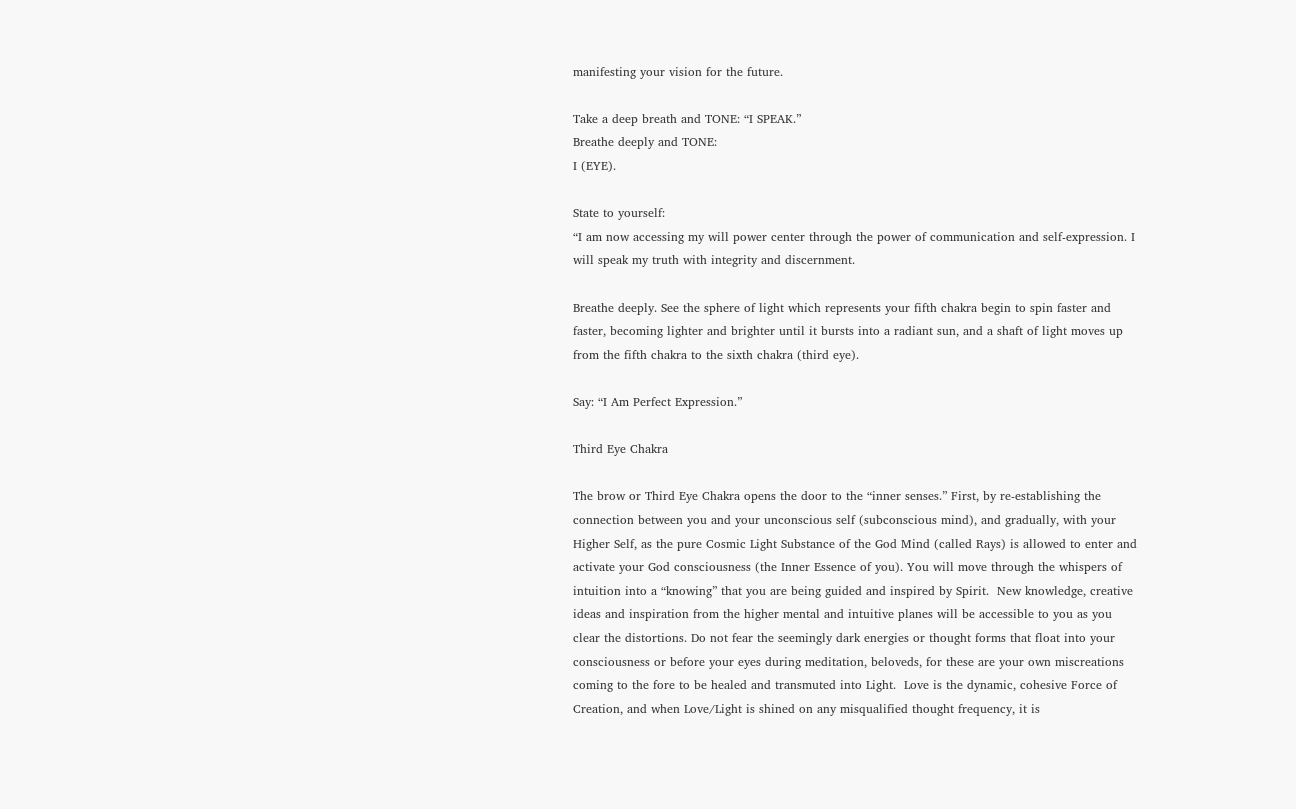manifesting your vision for the future.

Take a deep breath and TONE: “I SPEAK.”
Breathe deeply and TONE:
I (EYE).

State to yourself:
“I am now accessing my will power center through the power of communication and self-expression. I will speak my truth with integrity and discernment.

Breathe deeply. See the sphere of light which represents your fifth chakra begin to spin faster and faster, becoming lighter and brighter until it bursts into a radiant sun, and a shaft of light moves up from the fifth chakra to the sixth chakra (third eye).

Say: “I Am Perfect Expression.”

Third Eye Chakra

The brow or Third Eye Chakra opens the door to the “inner senses.” First, by re-establishing the connection between you and your unconscious self (subconscious mind), and gradually, with your Higher Self, as the pure Cosmic Light Substance of the God Mind (called Rays) is allowed to enter and activate your God consciousness (the Inner Essence of you). You will move through the whispers of intuition into a “knowing” that you are being guided and inspired by Spirit.  New knowledge, creative ideas and inspiration from the higher mental and intuitive planes will be accessible to you as you clear the distortions. Do not fear the seemingly dark energies or thought forms that float into your consciousness or before your eyes during meditation, beloveds, for these are your own miscreations coming to the fore to be healed and transmuted into Light.  Love is the dynamic, cohesive Force of Creation, and when Love/Light is shined on any misqualified thought frequency, it is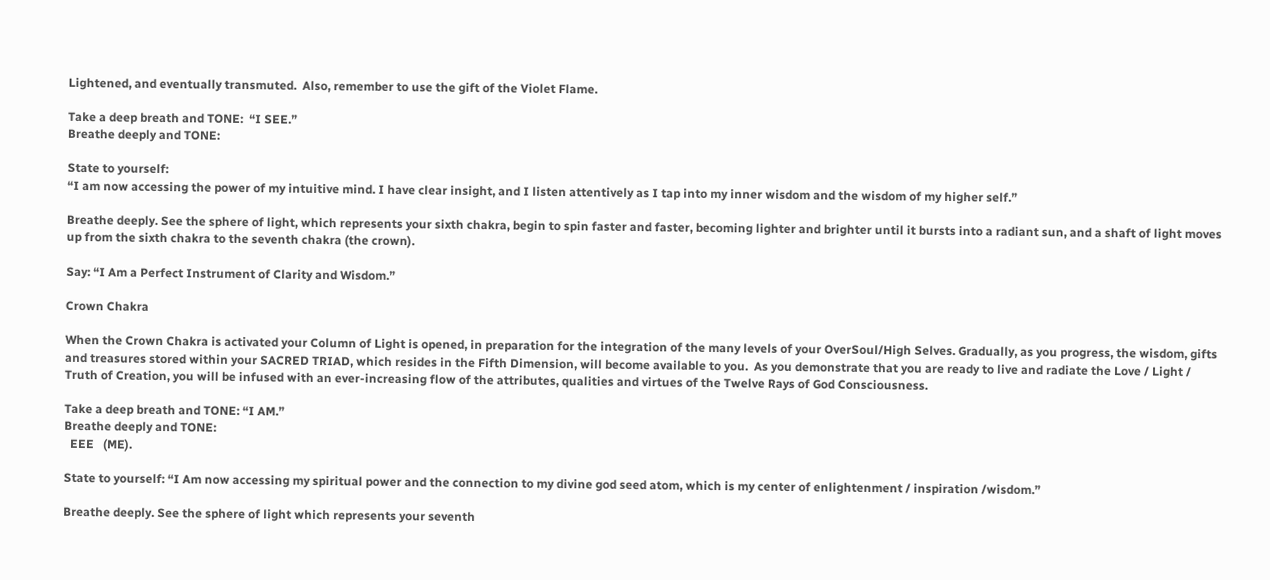Lightened, and eventually transmuted.  Also, remember to use the gift of the Violet Flame.

Take a deep breath and TONE:  “I SEE.”
Breathe deeply and TONE:

State to yourself:
“I am now accessing the power of my intuitive mind. I have clear insight, and I listen attentively as I tap into my inner wisdom and the wisdom of my higher self.”

Breathe deeply. See the sphere of light, which represents your sixth chakra, begin to spin faster and faster, becoming lighter and brighter until it bursts into a radiant sun, and a shaft of light moves up from the sixth chakra to the seventh chakra (the crown).

Say: “I Am a Perfect Instrument of Clarity and Wisdom.”

Crown Chakra

When the Crown Chakra is activated your Column of Light is opened, in preparation for the integration of the many levels of your OverSoul/High Selves. Gradually, as you progress, the wisdom, gifts and treasures stored within your SACRED TRIAD, which resides in the Fifth Dimension, will become available to you.  As you demonstrate that you are ready to live and radiate the Love / Light / Truth of Creation, you will be infused with an ever-increasing flow of the attributes, qualities and virtues of the Twelve Rays of God Consciousness.

Take a deep breath and TONE: “I AM.”
Breathe deeply and TONE:
  EEE   (ME).

State to yourself: “I Am now accessing my spiritual power and the connection to my divine god seed atom, which is my center of enlightenment / inspiration /wisdom.”

Breathe deeply. See the sphere of light which represents your seventh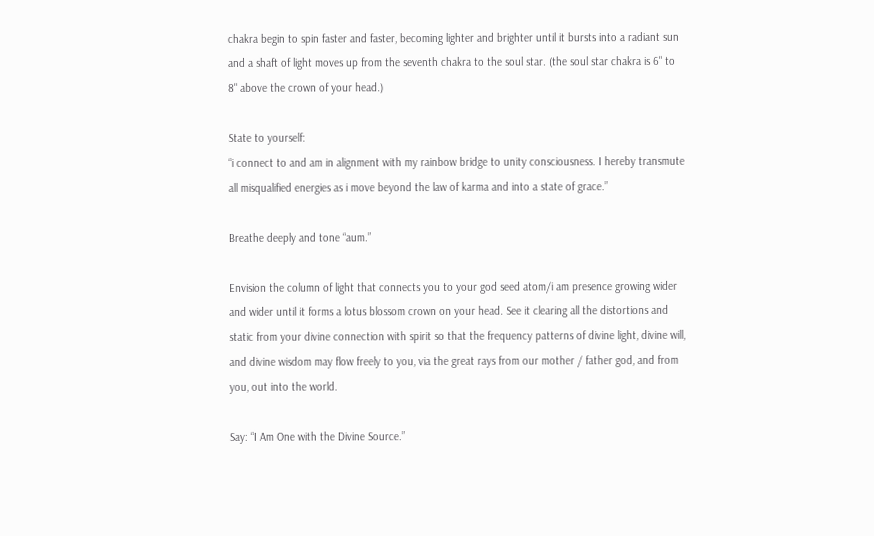chakra begin to spin faster and faster, becoming lighter and brighter until it bursts into a radiant sun and a shaft of light moves up from the seventh chakra to the soul star. (the soul star chakra is 6" to 8" above the crown of your head.)

State to yourself:
“i connect to and am in alignment with my rainbow bridge to unity consciousness. I hereby transmute all misqualified energies as i move beyond the law of karma and into a state of grace.”

Breathe deeply and tone “aum.”

Envision the column of light that connects you to your god seed atom/i am presence growing wider and wider until it forms a lotus blossom crown on your head. See it clearing all the distortions and static from your divine connection with spirit so that the frequency patterns of divine light, divine will, and divine wisdom may flow freely to you, via the great rays from our mother / father god, and from you, out into the world.

Say: “I Am One with the Divine Source.”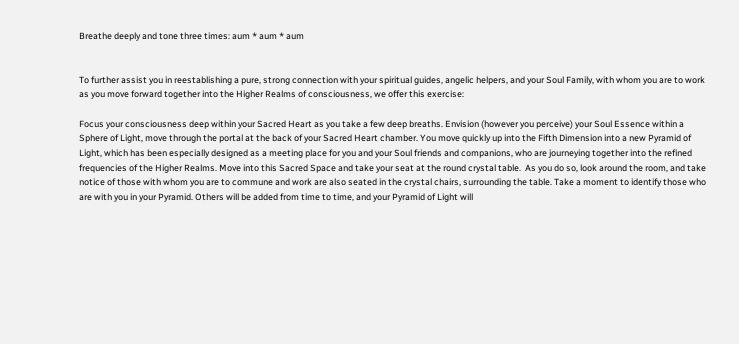Breathe deeply and tone three times: aum * aum * aum


To further assist you in reestablishing a pure, strong connection with your spiritual guides, angelic helpers, and your Soul Family, with whom you are to work as you move forward together into the Higher Realms of consciousness, we offer this exercise:

Focus your consciousness deep within your Sacred Heart as you take a few deep breaths. Envision (however you perceive) your Soul Essence within a Sphere of Light, move through the portal at the back of your Sacred Heart chamber. You move quickly up into the Fifth Dimension into a new Pyramid of Light, which has been especially designed as a meeting place for you and your Soul friends and companions, who are journeying together into the refined frequencies of the Higher Realms. Move into this Sacred Space and take your seat at the round crystal table.  As you do so, look around the room, and take notice of those with whom you are to commune and work are also seated in the crystal chairs, surrounding the table. Take a moment to identify those who are with you in your Pyramid. Others will be added from time to time, and your Pyramid of Light will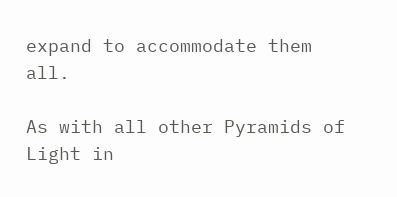expand to accommodate them all.

As with all other Pyramids of Light in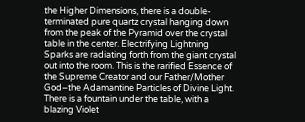the Higher Dimensions, there is a double-terminated pure quartz crystal hanging down from the peak of the Pyramid over the crystal table in the center. Electrifying Lightning Sparks are radiating forth from the giant crystal out into the room. This is the rarified Essence of the Supreme Creator and our Father/Mother God–the Adamantine Particles of Divine Light. There is a fountain under the table, with a blazing Violet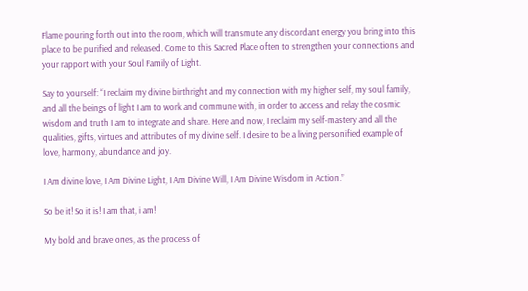Flame pouring forth out into the room, which will transmute any discordant energy you bring into this place to be purified and released. Come to this Sacred Place often to strengthen your connections and your rapport with your Soul Family of Light.

Say to yourself: “I reclaim my divine birthright and my connection with my higher self, my soul family, and all the beings of light I am to work and commune with, in order to access and relay the cosmic wisdom and truth I am to integrate and share. Here and now, I reclaim my self-mastery and all the qualities, gifts, virtues and attributes of my divine self. I desire to be a living personified example of love, harmony, abundance and joy.

I Am divine love, I Am Divine Light, I Am Divine Will, I Am Divine Wisdom in Action.”

So be it! So it is! I am that, i am!

My bold and brave ones, as the process of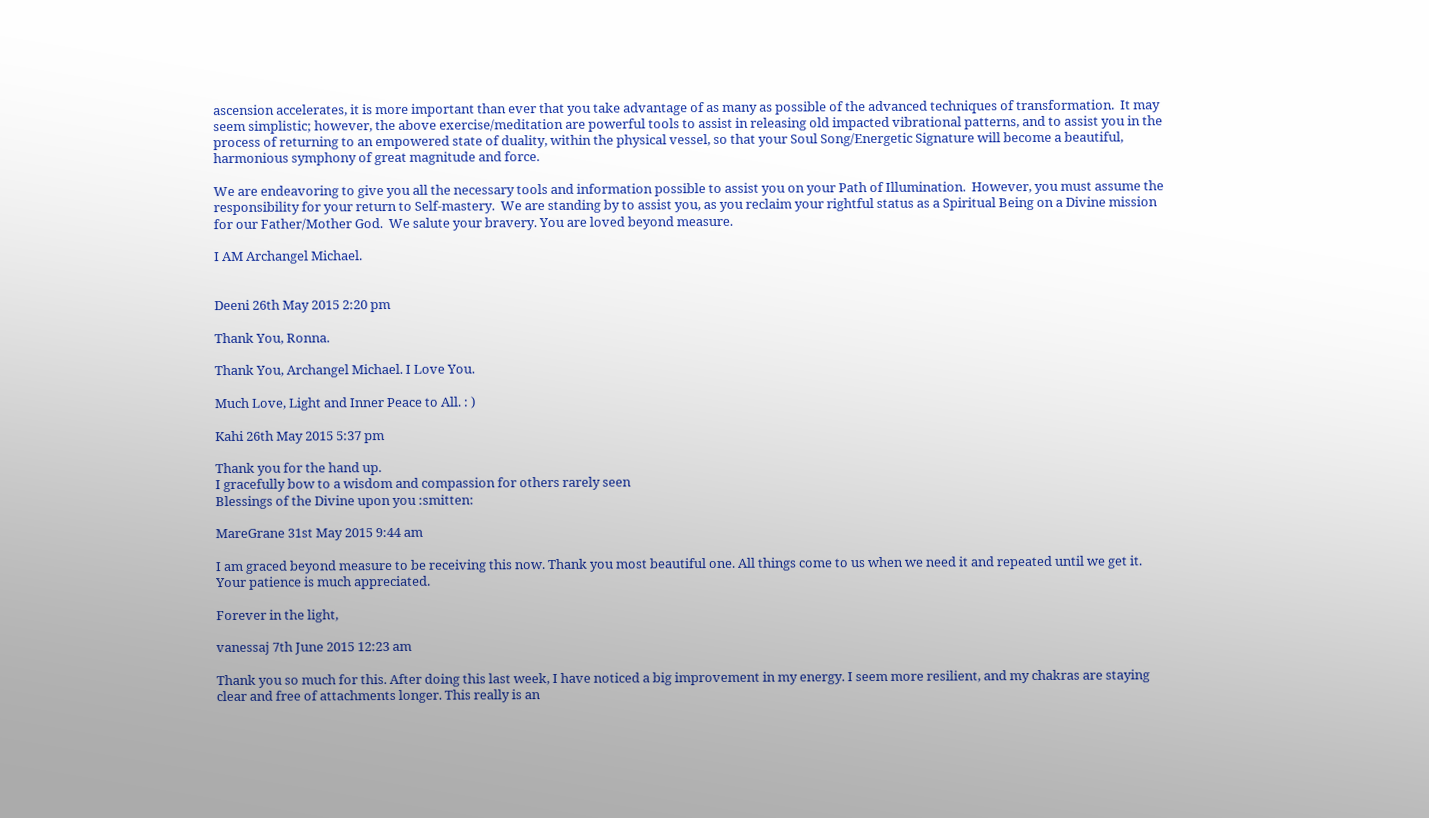ascension accelerates, it is more important than ever that you take advantage of as many as possible of the advanced techniques of transformation.  It may seem simplistic; however, the above exercise/meditation are powerful tools to assist in releasing old impacted vibrational patterns, and to assist you in the process of returning to an empowered state of duality, within the physical vessel, so that your Soul Song/Energetic Signature will become a beautiful, harmonious symphony of great magnitude and force.

We are endeavoring to give you all the necessary tools and information possible to assist you on your Path of Illumination.  However, you must assume the responsibility for your return to Self-mastery.  We are standing by to assist you, as you reclaim your rightful status as a Spiritual Being on a Divine mission for our Father/Mother God.  We salute your bravery. You are loved beyond measure.

I AM Archangel Michael.


Deeni 26th May 2015 2:20 pm

Thank You, Ronna.

Thank You, Archangel Michael. I Love You.

Much Love, Light and Inner Peace to All. : )

Kahi 26th May 2015 5:37 pm

Thank you for the hand up.
I gracefully bow to a wisdom and compassion for others rarely seen
Blessings of the Divine upon you :smitten:

MareGrane 31st May 2015 9:44 am

I am graced beyond measure to be receiving this now. Thank you most beautiful one. All things come to us when we need it and repeated until we get it. Your patience is much appreciated.

Forever in the light,

vanessaj 7th June 2015 12:23 am

Thank you so much for this. After doing this last week, I have noticed a big improvement in my energy. I seem more resilient, and my chakras are staying clear and free of attachments longer. This really is an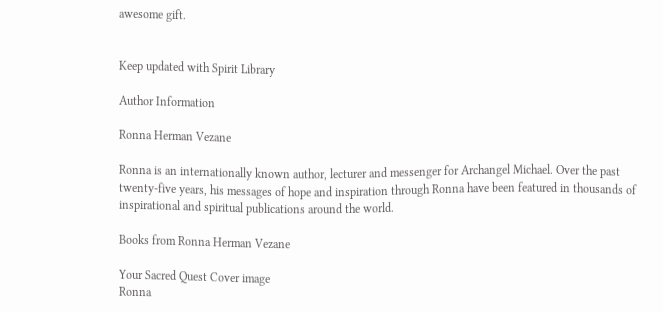awesome gift.


Keep updated with Spirit Library

Author Information

Ronna Herman Vezane

Ronna is an internationally known author, lecturer and messenger for Archangel Michael. Over the past twenty-five years, his messages of hope and inspiration through Ronna have been featured in thousands of inspirational and spiritual publications around the world.

Books from Ronna Herman Vezane

Your Sacred Quest Cover image
Ronna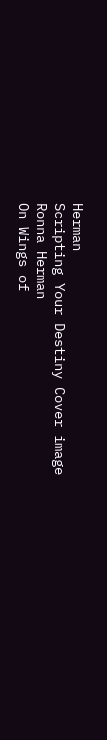Herman
Scripting Your Destiny Cover image
Ronna Herman
On Wings of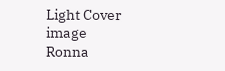Light Cover image
Ronna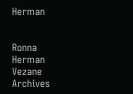Herman


Ronna Herman Vezane Archives